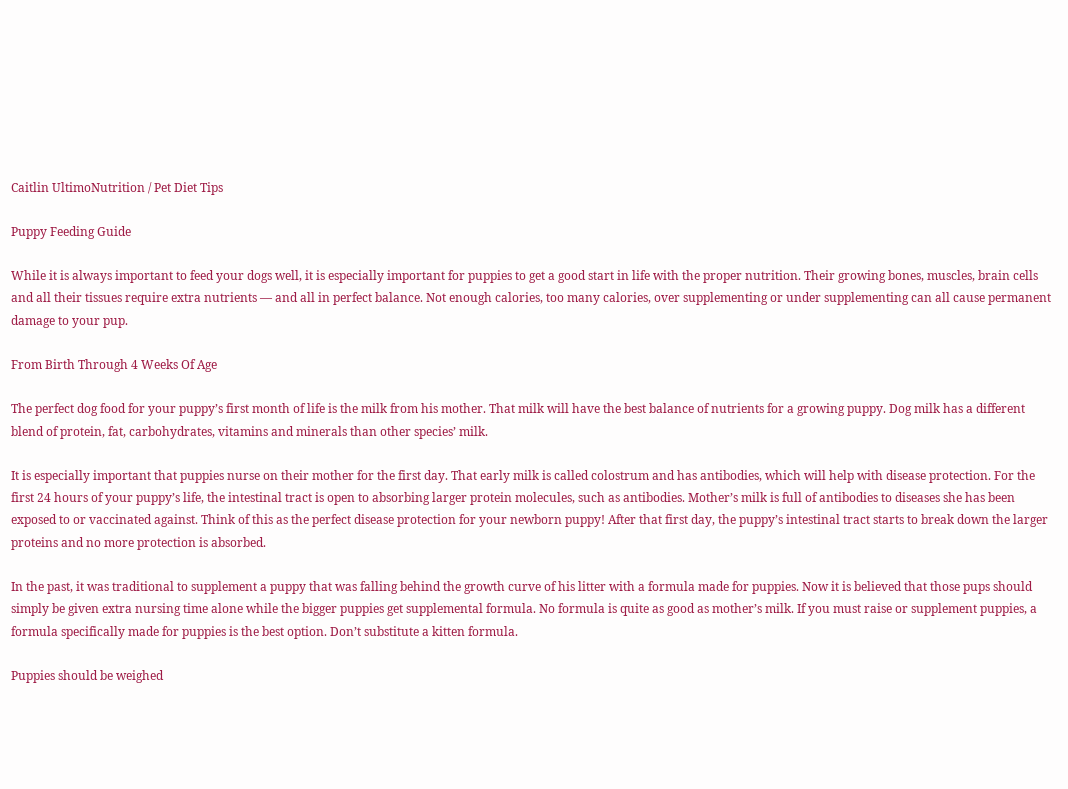Caitlin UltimoNutrition / Pet Diet Tips

Puppy Feeding Guide

While it is always important to feed your dogs well, it is especially important for puppies to get a good start in life with the proper nutrition. Their growing bones, muscles, brain cells and all their tissues require extra nutrients — and all in perfect balance. Not enough calories, too many calories, over supplementing or under supplementing can all cause permanent damage to your pup.

From Birth Through 4 Weeks Of Age

The perfect dog food for your puppy’s first month of life is the milk from his mother. That milk will have the best balance of nutrients for a growing puppy. Dog milk has a different blend of protein, fat, carbohydrates, vitamins and minerals than other species’ milk.

It is especially important that puppies nurse on their mother for the first day. That early milk is called colostrum and has antibodies, which will help with disease protection. For the first 24 hours of your puppy’s life, the intestinal tract is open to absorbing larger protein molecules, such as antibodies. Mother’s milk is full of antibodies to diseases she has been exposed to or vaccinated against. Think of this as the perfect disease protection for your newborn puppy! After that first day, the puppy’s intestinal tract starts to break down the larger proteins and no more protection is absorbed.

In the past, it was traditional to supplement a puppy that was falling behind the growth curve of his litter with a formula made for puppies. Now it is believed that those pups should simply be given extra nursing time alone while the bigger puppies get supplemental formula. No formula is quite as good as mother’s milk. If you must raise or supplement puppies, a formula specifically made for puppies is the best option. Don’t substitute a kitten formula.

Puppies should be weighed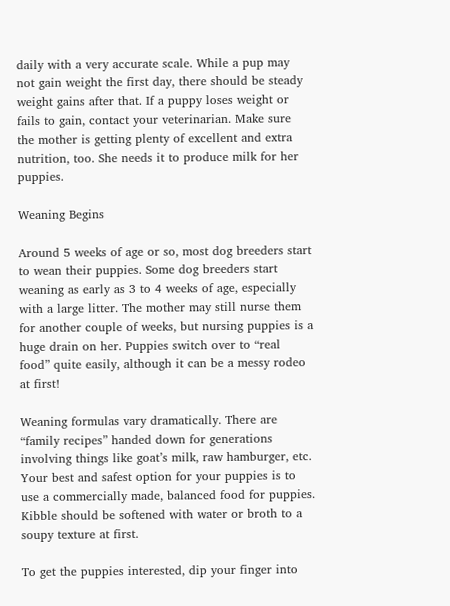daily with a very accurate scale. While a pup may not gain weight the first day, there should be steady weight gains after that. If a puppy loses weight or fails to gain, contact your veterinarian. Make sure the mother is getting plenty of excellent and extra nutrition, too. She needs it to produce milk for her puppies.

Weaning Begins

Around 5 weeks of age or so, most dog breeders start to wean their puppies. Some dog breeders start weaning as early as 3 to 4 weeks of age, especially with a large litter. The mother may still nurse them for another couple of weeks, but nursing puppies is a huge drain on her. Puppies switch over to “real food” quite easily, although it can be a messy rodeo at first!

Weaning formulas vary dramatically. There are “family recipes” handed down for generations involving things like goat’s milk, raw hamburger, etc. Your best and safest option for your puppies is to use a commercially made, balanced food for puppies. Kibble should be softened with water or broth to a soupy texture at first.

To get the puppies interested, dip your finger into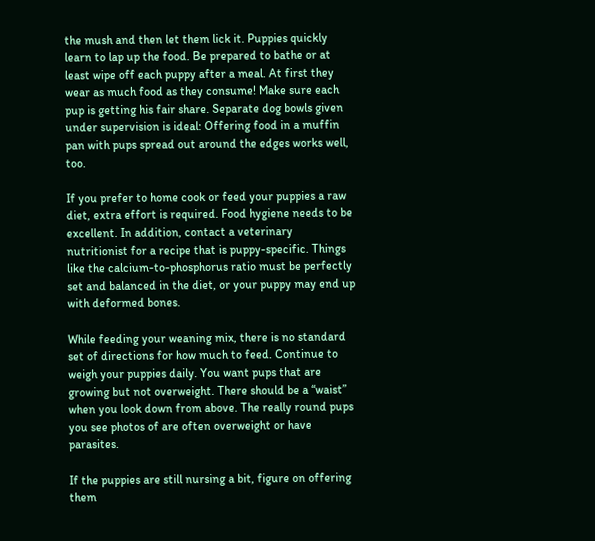the mush and then let them lick it. Puppies quickly learn to lap up the food. Be prepared to bathe or at least wipe off each puppy after a meal. At first they wear as much food as they consume! Make sure each pup is getting his fair share. Separate dog bowls given under supervision is ideal: Offering food in a muffin pan with pups spread out around the edges works well, too.

If you prefer to home cook or feed your puppies a raw diet, extra effort is required. Food hygiene needs to be excellent. In addition, contact a veterinary nutritionist for a recipe that is puppy-specific. Things like the calcium-to-phosphorus ratio must be perfectly set and balanced in the diet, or your puppy may end up with deformed bones.

While feeding your weaning mix, there is no standard set of directions for how much to feed. Continue to weigh your puppies daily. You want pups that are growing but not overweight. There should be a “waist” when you look down from above. The really round pups you see photos of are often overweight or have parasites.

If the puppies are still nursing a bit, figure on offering them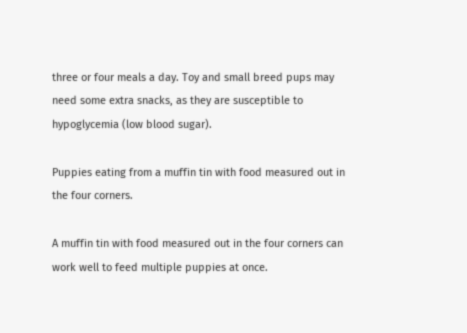three or four meals a day. Toy and small breed pups may need some extra snacks, as they are susceptible to hypoglycemia (low blood sugar).

Puppies eating from a muffin tin with food measured out in the four corners.

A muffin tin with food measured out in the four corners can work well to feed multiple puppies at once.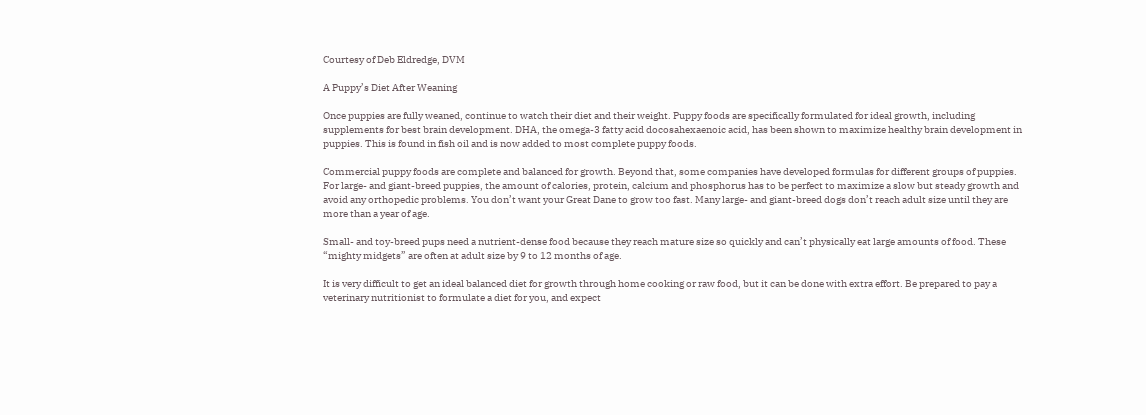Courtesy of Deb Eldredge, DVM

A Puppy’s Diet After Weaning

Once puppies are fully weaned, continue to watch their diet and their weight. Puppy foods are specifically formulated for ideal growth, including supplements for best brain development. DHA, the omega-3 fatty acid docosahexaenoic acid, has been shown to maximize healthy brain development in puppies. This is found in fish oil and is now added to most complete puppy foods.

Commercial puppy foods are complete and balanced for growth. Beyond that, some companies have developed formulas for different groups of puppies. For large- and giant-breed puppies, the amount of calories, protein, calcium and phosphorus has to be perfect to maximize a slow but steady growth and avoid any orthopedic problems. You don’t want your Great Dane to grow too fast. Many large- and giant-breed dogs don’t reach adult size until they are more than a year of age.

Small- and toy-breed pups need a nutrient-dense food because they reach mature size so quickly and can’t physically eat large amounts of food. These “mighty midgets” are often at adult size by 9 to 12 months of age.

It is very difficult to get an ideal balanced diet for growth through home cooking or raw food, but it can be done with extra effort. Be prepared to pay a veterinary nutritionist to formulate a diet for you, and expect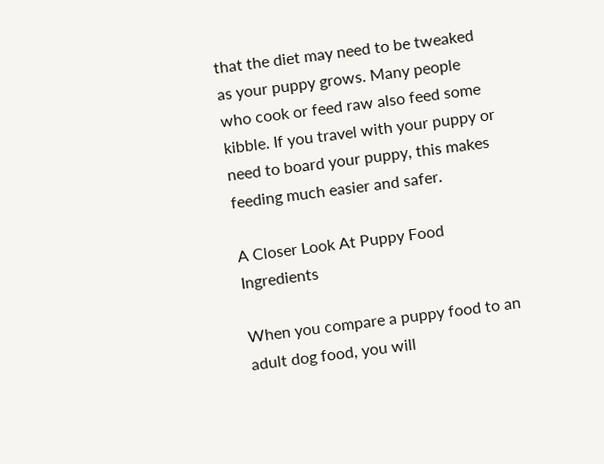that the diet may need to be tweaked as your puppy grows. Many people who cook or feed raw also feed some kibble. If you travel with your puppy or need to board your puppy, this makes feeding much easier and safer.

A Closer Look At Puppy Food Ingredients

When you compare a puppy food to an adult dog food, you will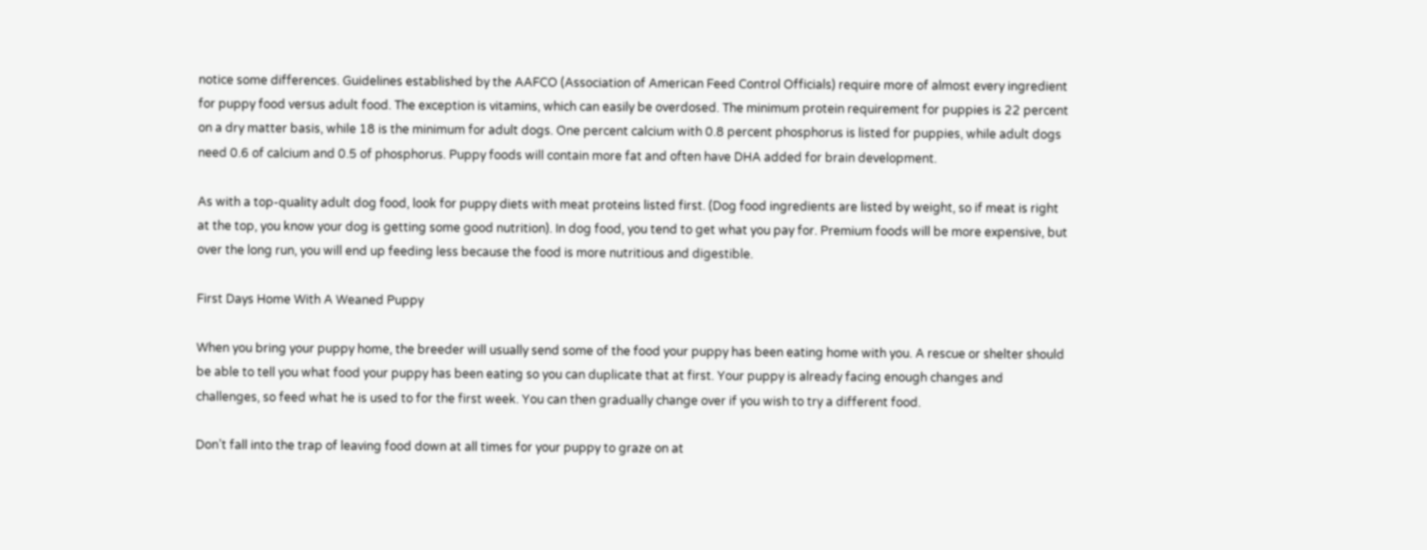notice some differences. Guidelines established by the AAFCO (Association of American Feed Control Officials) require more of almost every ingredient for puppy food versus adult food. The exception is vitamins, which can easily be overdosed. The minimum protein requirement for puppies is 22 percent on a dry matter basis, while 18 is the minimum for adult dogs. One percent calcium with 0.8 percent phosphorus is listed for puppies, while adult dogs need 0.6 of calcium and 0.5 of phosphorus. Puppy foods will contain more fat and often have DHA added for brain development.

As with a top-quality adult dog food, look for puppy diets with meat proteins listed first. (Dog food ingredients are listed by weight, so if meat is right at the top, you know your dog is getting some good nutrition). In dog food, you tend to get what you pay for. Premium foods will be more expensive, but over the long run, you will end up feeding less because the food is more nutritious and digestible.

First Days Home With A Weaned Puppy

When you bring your puppy home, the breeder will usually send some of the food your puppy has been eating home with you. A rescue or shelter should be able to tell you what food your puppy has been eating so you can duplicate that at first. Your puppy is already facing enough changes and challenges, so feed what he is used to for the first week. You can then gradually change over if you wish to try a different food.

Don’t fall into the trap of leaving food down at all times for your puppy to graze on at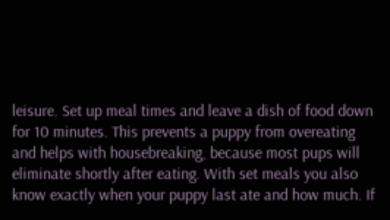leisure. Set up meal times and leave a dish of food down for 10 minutes. This prevents a puppy from overeating and helps with housebreaking, because most pups will eliminate shortly after eating. With set meals you also know exactly when your puppy last ate and how much. If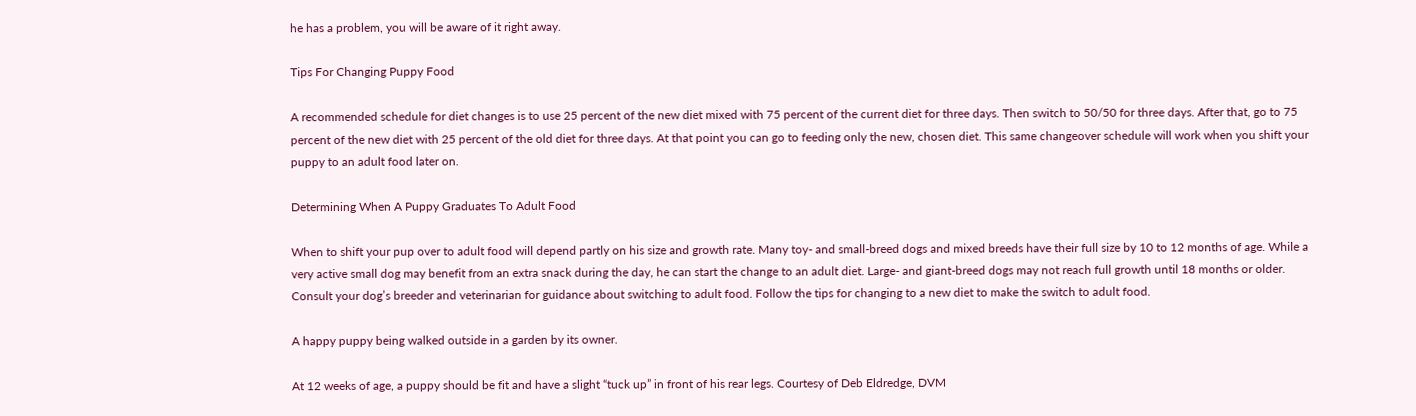he has a problem, you will be aware of it right away.

Tips For Changing Puppy Food

A recommended schedule for diet changes is to use 25 percent of the new diet mixed with 75 percent of the current diet for three days. Then switch to 50/50 for three days. After that, go to 75 percent of the new diet with 25 percent of the old diet for three days. At that point you can go to feeding only the new, chosen diet. This same changeover schedule will work when you shift your puppy to an adult food later on.

Determining When A Puppy Graduates To Adult Food

When to shift your pup over to adult food will depend partly on his size and growth rate. Many toy- and small-breed dogs and mixed breeds have their full size by 10 to 12 months of age. While a very active small dog may benefit from an extra snack during the day, he can start the change to an adult diet. Large- and giant-breed dogs may not reach full growth until 18 months or older. Consult your dog’s breeder and veterinarian for guidance about switching to adult food. Follow the tips for changing to a new diet to make the switch to adult food.

A happy puppy being walked outside in a garden by its owner.

At 12 weeks of age, a puppy should be fit and have a slight “tuck up” in front of his rear legs. Courtesy of Deb Eldredge, DVM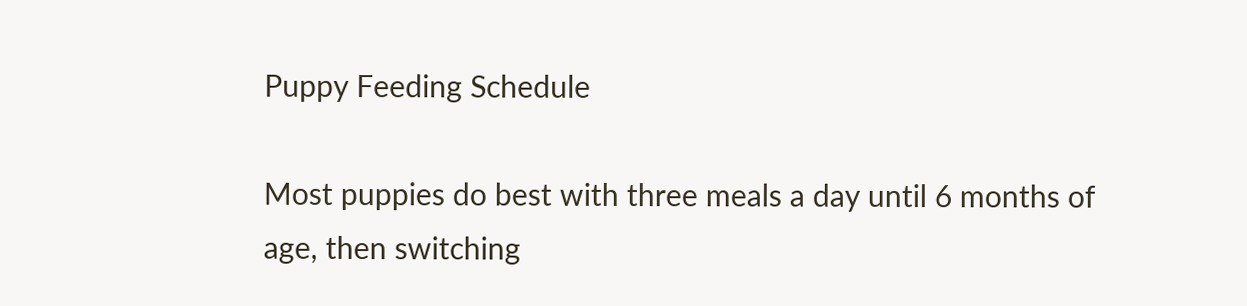Puppy Feeding Schedule

Most puppies do best with three meals a day until 6 months of age, then switching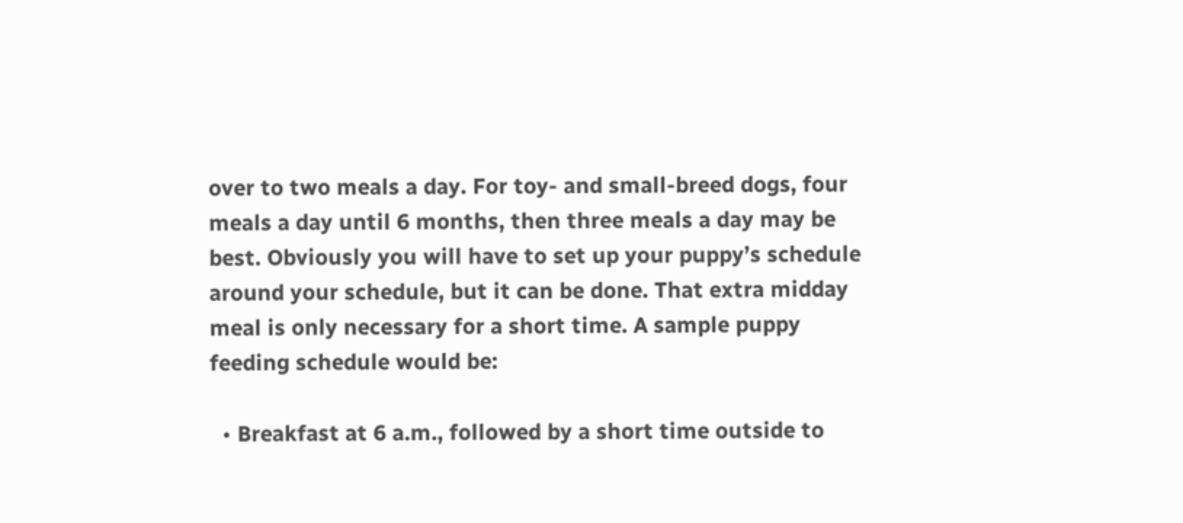over to two meals a day. For toy- and small-breed dogs, four meals a day until 6 months, then three meals a day may be best. Obviously you will have to set up your puppy’s schedule around your schedule, but it can be done. That extra midday meal is only necessary for a short time. A sample puppy feeding schedule would be:

  • Breakfast at 6 a.m., followed by a short time outside to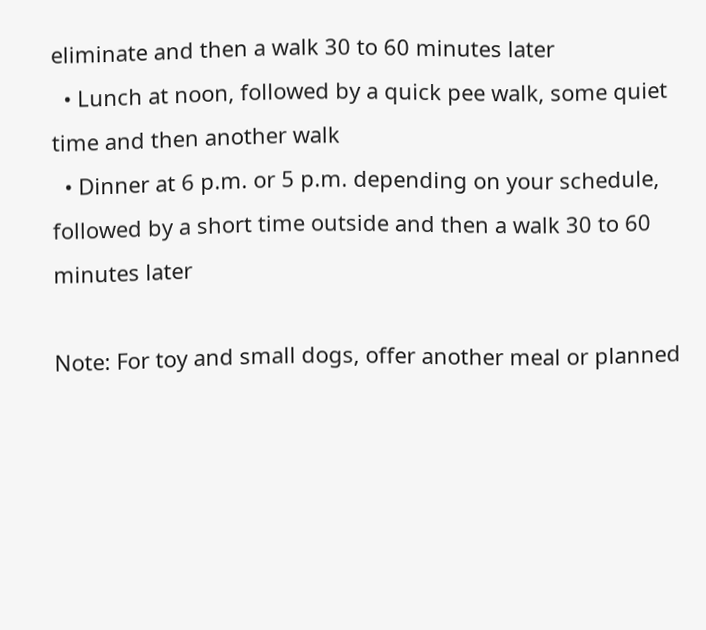eliminate and then a walk 30 to 60 minutes later
  • Lunch at noon, followed by a quick pee walk, some quiet time and then another walk
  • Dinner at 6 p.m. or 5 p.m. depending on your schedule, followed by a short time outside and then a walk 30 to 60 minutes later

Note: For toy and small dogs, offer another meal or planned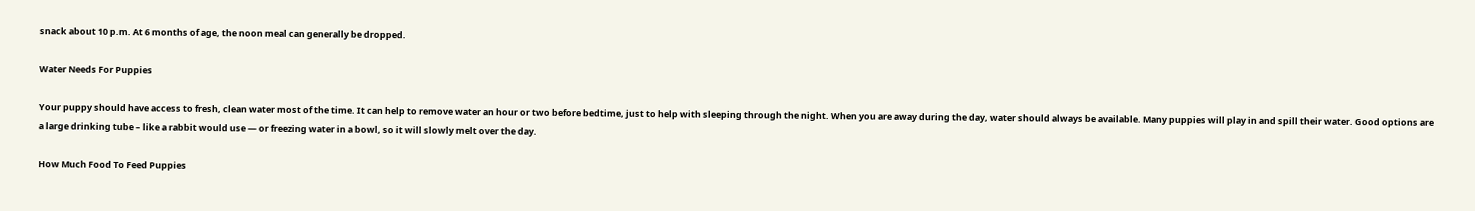snack about 10 p.m. At 6 months of age, the noon meal can generally be dropped.

Water Needs For Puppies

Your puppy should have access to fresh, clean water most of the time. It can help to remove water an hour or two before bedtime, just to help with sleeping through the night. When you are away during the day, water should always be available. Many puppies will play in and spill their water. Good options are a large drinking tube – like a rabbit would use — or freezing water in a bowl, so it will slowly melt over the day.

How Much Food To Feed Puppies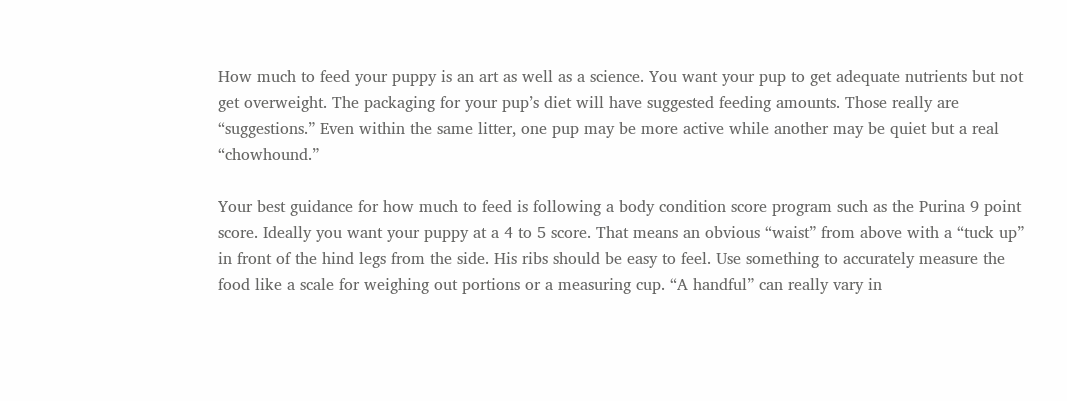How much to feed your puppy is an art as well as a science. You want your pup to get adequate nutrients but not get overweight. The packaging for your pup’s diet will have suggested feeding amounts. Those really are “suggestions.” Even within the same litter, one pup may be more active while another may be quiet but a real “chowhound.”

Your best guidance for how much to feed is following a body condition score program such as the Purina 9 point score. Ideally you want your puppy at a 4 to 5 score. That means an obvious “waist” from above with a “tuck up” in front of the hind legs from the side. His ribs should be easy to feel. Use something to accurately measure the food like a scale for weighing out portions or a measuring cup. “A handful” can really vary in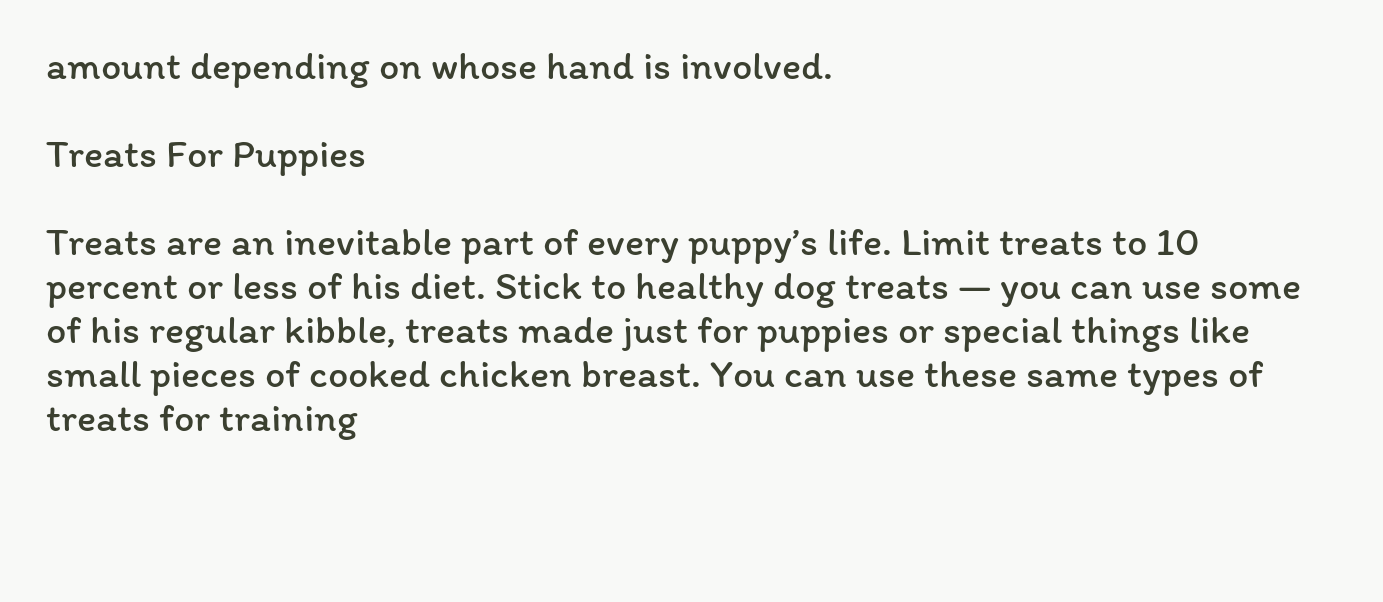amount depending on whose hand is involved.

Treats For Puppies

Treats are an inevitable part of every puppy’s life. Limit treats to 10 percent or less of his diet. Stick to healthy dog treats — you can use some of his regular kibble, treats made just for puppies or special things like small pieces of cooked chicken breast. You can use these same types of treats for training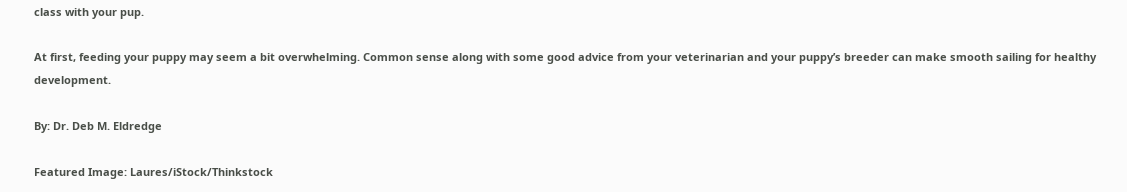class with your pup.

At first, feeding your puppy may seem a bit overwhelming. Common sense along with some good advice from your veterinarian and your puppy’s breeder can make smooth sailing for healthy development.

By: Dr. Deb M. Eldredge

Featured Image: Laures/iStock/Thinkstock